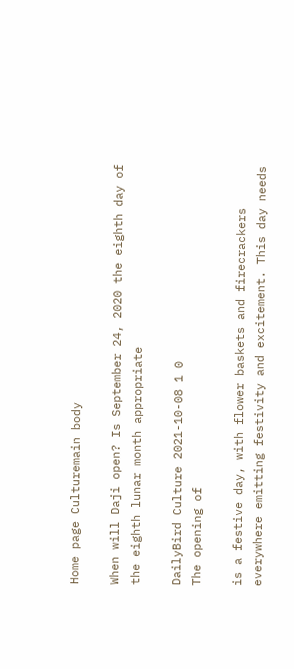Home page Culturemain body

When will Daji open? Is September 24, 2020 the eighth day of the eighth lunar month appropriate

DailyBird Culture 2021-10-08 1 0
The opening of

is a festive day, with flower baskets and firecrackers everywhere emitting festivity and excitement. This day needs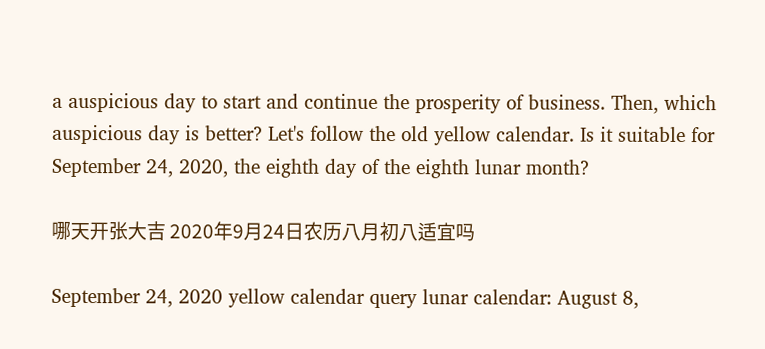a auspicious day to start and continue the prosperity of business. Then, which auspicious day is better? Let's follow the old yellow calendar. Is it suitable for September 24, 2020, the eighth day of the eighth lunar month?

哪天开张大吉 2020年9月24日农历八月初八适宜吗

September 24, 2020 yellow calendar query lunar calendar: August 8,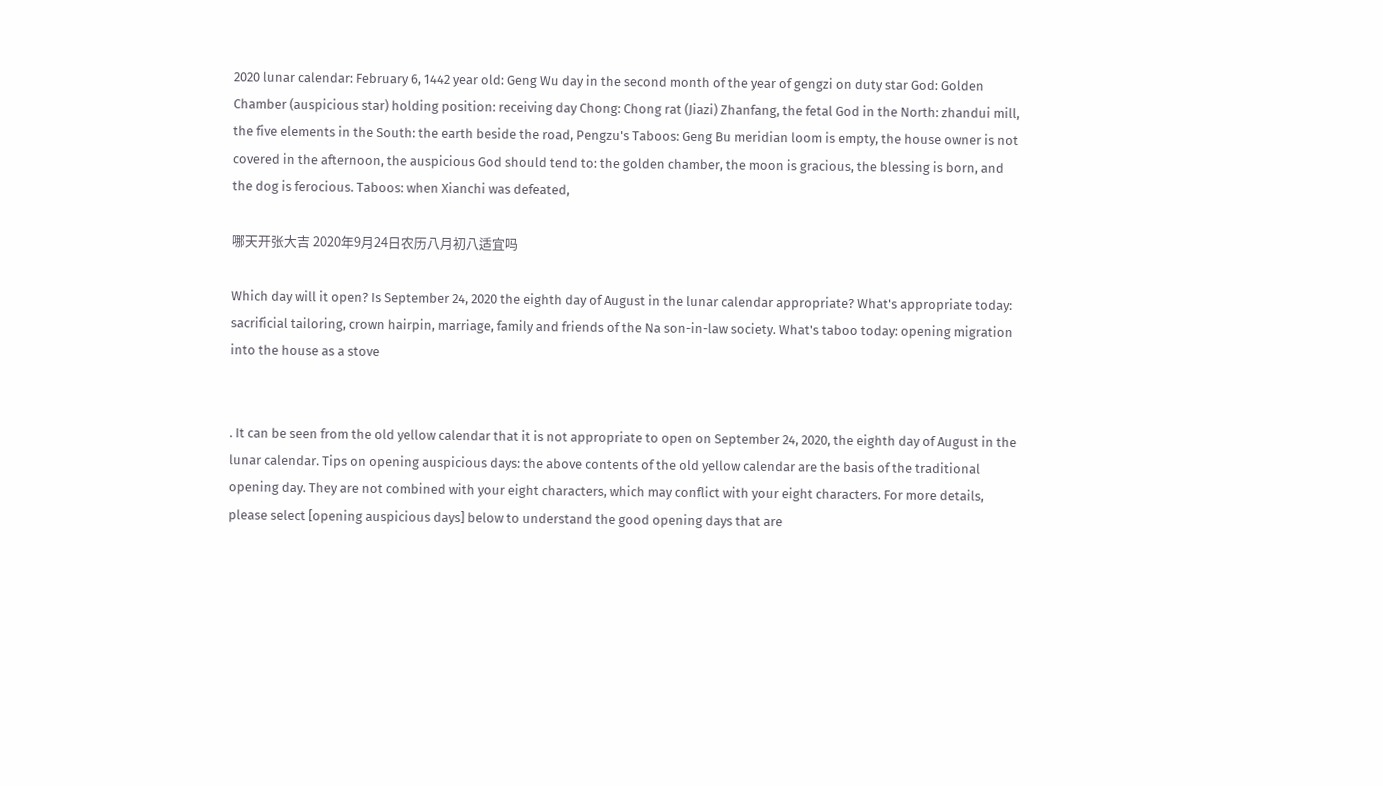2020 lunar calendar: February 6, 1442 year old: Geng Wu day in the second month of the year of gengzi on duty star God: Golden Chamber (auspicious star) holding position: receiving day Chong: Chong rat (Jiazi) Zhanfang, the fetal God in the North: zhandui mill, the five elements in the South: the earth beside the road, Pengzu's Taboos: Geng Bu meridian loom is empty, the house owner is not covered in the afternoon, the auspicious God should tend to: the golden chamber, the moon is gracious, the blessing is born, and the dog is ferocious. Taboos: when Xianchi was defeated,

哪天开张大吉 2020年9月24日农历八月初八适宜吗

Which day will it open? Is September 24, 2020 the eighth day of August in the lunar calendar appropriate? What's appropriate today: sacrificial tailoring, crown hairpin, marriage, family and friends of the Na son-in-law society. What's taboo today: opening migration into the house as a stove


. It can be seen from the old yellow calendar that it is not appropriate to open on September 24, 2020, the eighth day of August in the lunar calendar. Tips on opening auspicious days: the above contents of the old yellow calendar are the basis of the traditional opening day. They are not combined with your eight characters, which may conflict with your eight characters. For more details, please select [opening auspicious days] below to understand the good opening days that are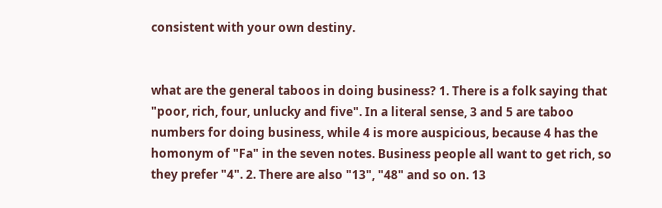consistent with your own destiny.


what are the general taboos in doing business? 1. There is a folk saying that "poor, rich, four, unlucky and five". In a literal sense, 3 and 5 are taboo numbers for doing business, while 4 is more auspicious, because 4 has the homonym of "Fa" in the seven notes. Business people all want to get rich, so they prefer "4". 2. There are also "13", "48" and so on. 13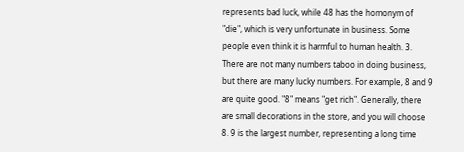represents bad luck, while 48 has the homonym of "die", which is very unfortunate in business. Some people even think it is harmful to human health. 3. There are not many numbers taboo in doing business, but there are many lucky numbers. For example, 8 and 9 are quite good. "8" means "get rich". Generally, there are small decorations in the store, and you will choose 8. 9 is the largest number, representing a long time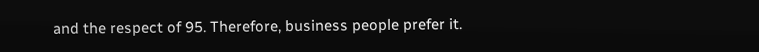and the respect of 95. Therefore, business people prefer it.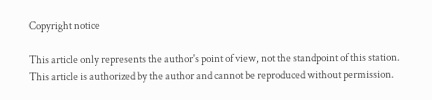Copyright notice

This article only represents the author's point of view, not the standpoint of this station.
This article is authorized by the author and cannot be reproduced without permission.